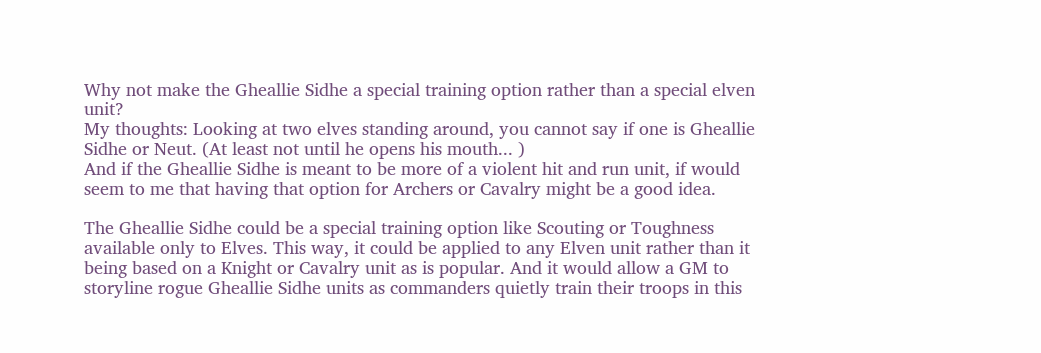Why not make the Gheallie Sidhe a special training option rather than a special elven unit?
My thoughts: Looking at two elves standing around, you cannot say if one is Gheallie Sidhe or Neut. (At least not until he opens his mouth... )
And if the Gheallie Sidhe is meant to be more of a violent hit and run unit, if would seem to me that having that option for Archers or Cavalry might be a good idea.

The Gheallie Sidhe could be a special training option like Scouting or Toughness available only to Elves. This way, it could be applied to any Elven unit rather than it being based on a Knight or Cavalry unit as is popular. And it would allow a GM to storyline rogue Gheallie Sidhe units as commanders quietly train their troops in this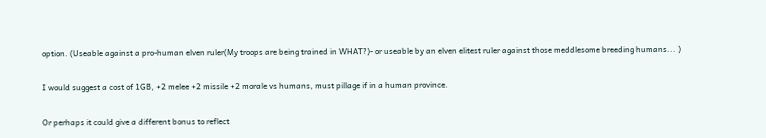option. (Useable against a pro-human elven ruler(My troops are being trained in WHAT?)- or useable by an elven elitest ruler against those meddlesome breeding humans... )

I would suggest a cost of 1GB, +2 melee +2 missile +2 morale vs humans, must pillage if in a human province.

Or perhaps it could give a different bonus to reflect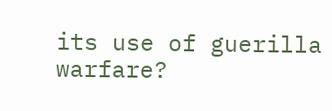its use of guerilla warfare?